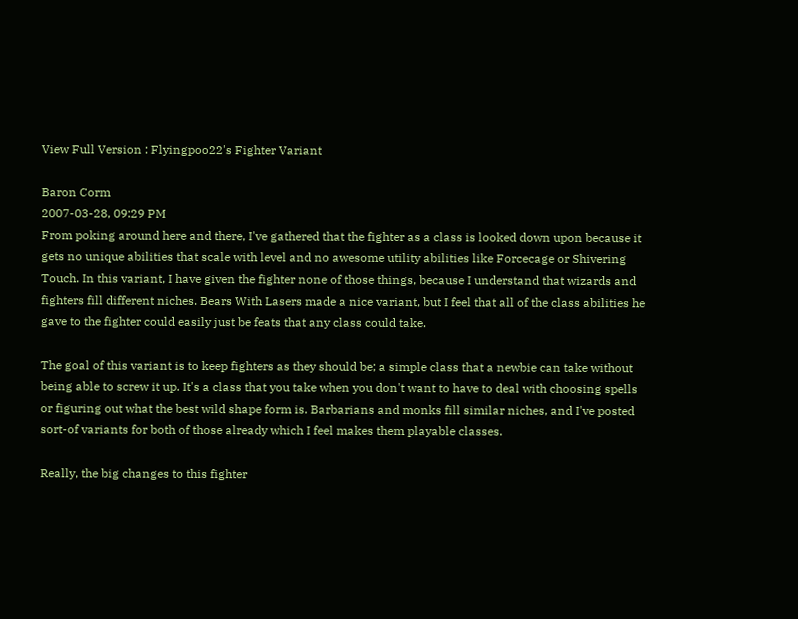View Full Version : Flyingpoo22's Fighter Variant

Baron Corm
2007-03-28, 09:29 PM
From poking around here and there, I've gathered that the fighter as a class is looked down upon because it gets no unique abilities that scale with level and no awesome utility abilities like Forcecage or Shivering Touch. In this variant, I have given the fighter none of those things, because I understand that wizards and fighters fill different niches. Bears With Lasers made a nice variant, but I feel that all of the class abilities he gave to the fighter could easily just be feats that any class could take.

The goal of this variant is to keep fighters as they should be; a simple class that a newbie can take without being able to screw it up. It's a class that you take when you don't want to have to deal with choosing spells or figuring out what the best wild shape form is. Barbarians and monks fill similar niches, and I've posted sort-of variants for both of those already which I feel makes them playable classes.

Really, the big changes to this fighter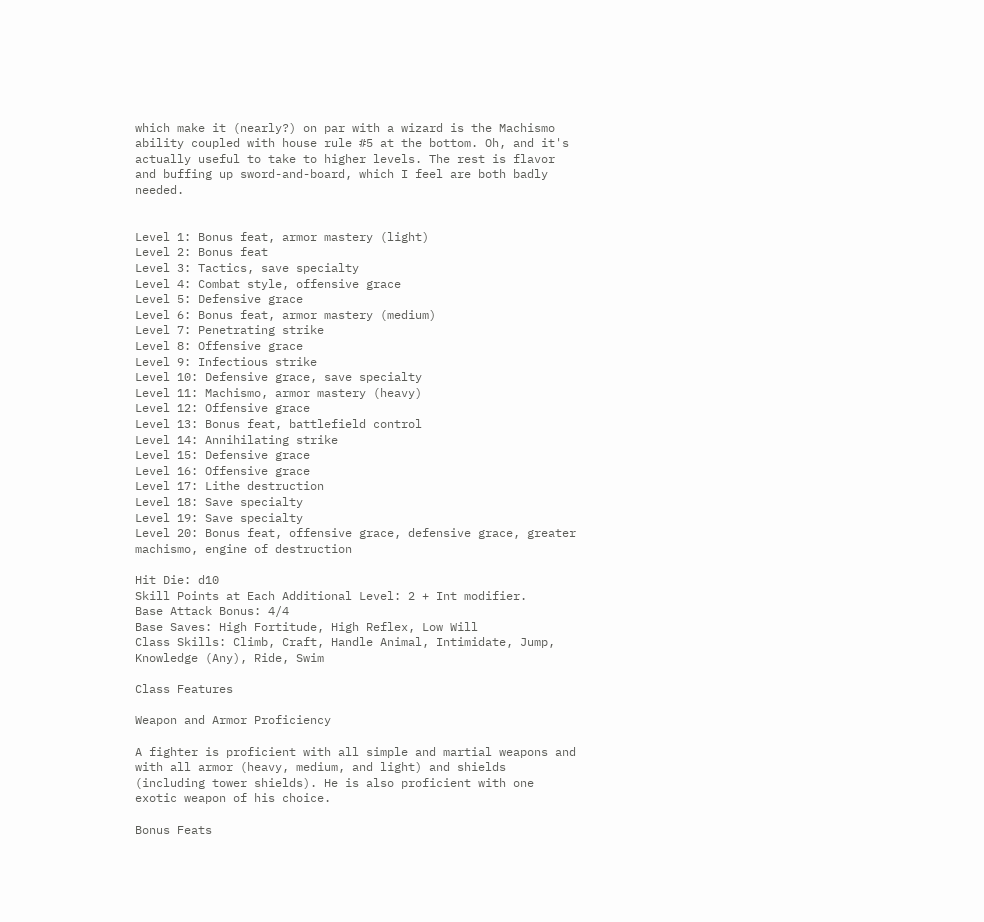which make it (nearly?) on par with a wizard is the Machismo ability coupled with house rule #5 at the bottom. Oh, and it's actually useful to take to higher levels. The rest is flavor and buffing up sword-and-board, which I feel are both badly needed.


Level 1: Bonus feat, armor mastery (light)
Level 2: Bonus feat
Level 3: Tactics, save specialty
Level 4: Combat style, offensive grace
Level 5: Defensive grace
Level 6: Bonus feat, armor mastery (medium)
Level 7: Penetrating strike
Level 8: Offensive grace
Level 9: Infectious strike
Level 10: Defensive grace, save specialty
Level 11: Machismo, armor mastery (heavy)
Level 12: Offensive grace
Level 13: Bonus feat, battlefield control
Level 14: Annihilating strike
Level 15: Defensive grace
Level 16: Offensive grace
Level 17: Lithe destruction
Level 18: Save specialty
Level 19: Save specialty
Level 20: Bonus feat, offensive grace, defensive grace, greater machismo, engine of destruction

Hit Die: d10
Skill Points at Each Additional Level: 2 + Int modifier.
Base Attack Bonus: 4/4
Base Saves: High Fortitude, High Reflex, Low Will
Class Skills: Climb, Craft, Handle Animal, Intimidate, Jump, Knowledge (Any), Ride, Swim

Class Features

Weapon and Armor Proficiency

A fighter is proficient with all simple and martial weapons and with all armor (heavy, medium, and light) and shields (including tower shields). He is also proficient with one exotic weapon of his choice.

Bonus Feats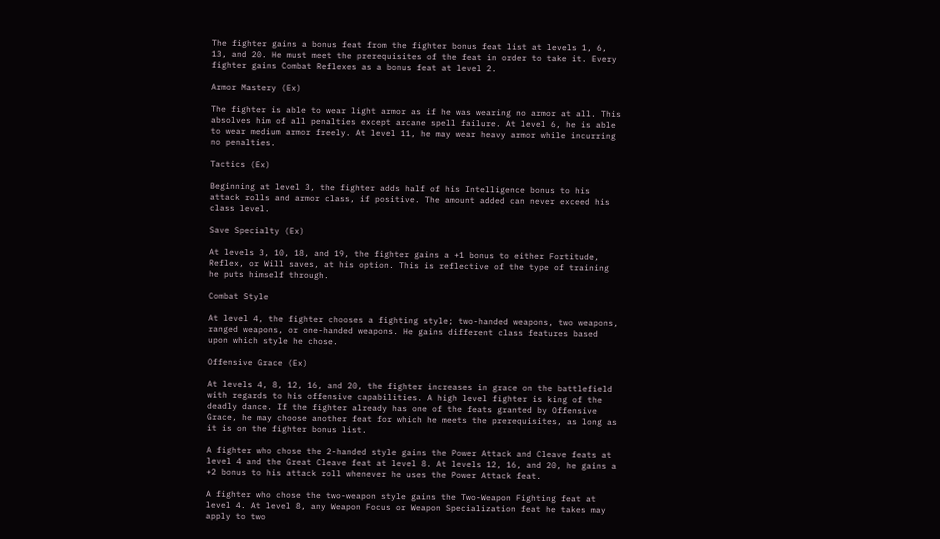The fighter gains a bonus feat from the fighter bonus feat list at levels 1, 6, 13, and 20. He must meet the prerequisites of the feat in order to take it. Every fighter gains Combat Reflexes as a bonus feat at level 2.

Armor Mastery (Ex)

The fighter is able to wear light armor as if he was wearing no armor at all. This absolves him of all penalties except arcane spell failure. At level 6, he is able to wear medium armor freely. At level 11, he may wear heavy armor while incurring no penalties.

Tactics (Ex)

Beginning at level 3, the fighter adds half of his Intelligence bonus to his attack rolls and armor class, if positive. The amount added can never exceed his class level.

Save Specialty (Ex)

At levels 3, 10, 18, and 19, the fighter gains a +1 bonus to either Fortitude, Reflex, or Will saves, at his option. This is reflective of the type of training he puts himself through.

Combat Style

At level 4, the fighter chooses a fighting style; two-handed weapons, two weapons, ranged weapons, or one-handed weapons. He gains different class features based upon which style he chose.

Offensive Grace (Ex)

At levels 4, 8, 12, 16, and 20, the fighter increases in grace on the battlefield with regards to his offensive capabilities. A high level fighter is king of the deadly dance. If the fighter already has one of the feats granted by Offensive Grace, he may choose another feat for which he meets the prerequisites, as long as it is on the fighter bonus list.

A fighter who chose the 2-handed style gains the Power Attack and Cleave feats at level 4 and the Great Cleave feat at level 8. At levels 12, 16, and 20, he gains a +2 bonus to his attack roll whenever he uses the Power Attack feat.

A fighter who chose the two-weapon style gains the Two-Weapon Fighting feat at level 4. At level 8, any Weapon Focus or Weapon Specialization feat he takes may apply to two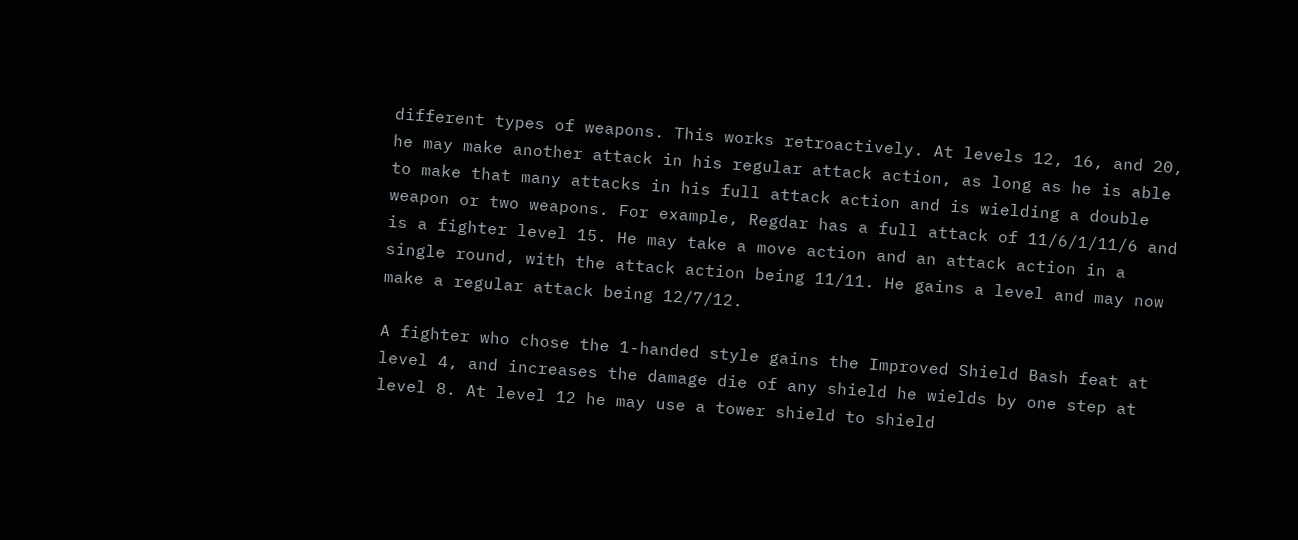different types of weapons. This works retroactively. At levels 12, 16, and 20, he may make another attack in his regular attack action, as long as he is able to make that many attacks in his full attack action and is wielding a double weapon or two weapons. For example, Regdar has a full attack of 11/6/1/11/6 and is a fighter level 15. He may take a move action and an attack action in a single round, with the attack action being 11/11. He gains a level and may now make a regular attack being 12/7/12.

A fighter who chose the 1-handed style gains the Improved Shield Bash feat at level 4, and increases the damage die of any shield he wields by one step at level 8. At level 12 he may use a tower shield to shield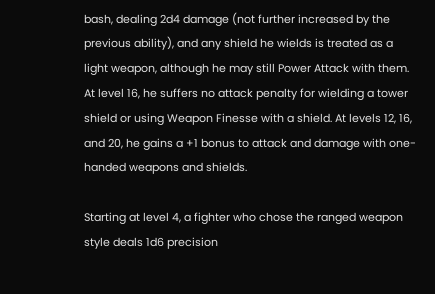bash, dealing 2d4 damage (not further increased by the previous ability), and any shield he wields is treated as a light weapon, although he may still Power Attack with them. At level 16, he suffers no attack penalty for wielding a tower shield or using Weapon Finesse with a shield. At levels 12, 16, and 20, he gains a +1 bonus to attack and damage with one-handed weapons and shields.

Starting at level 4, a fighter who chose the ranged weapon style deals 1d6 precision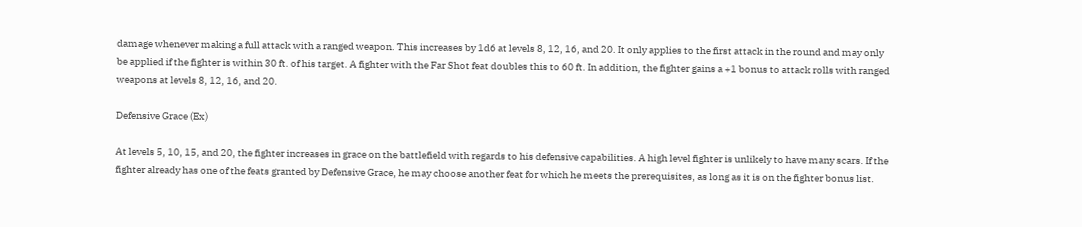damage whenever making a full attack with a ranged weapon. This increases by 1d6 at levels 8, 12, 16, and 20. It only applies to the first attack in the round and may only be applied if the fighter is within 30 ft. of his target. A fighter with the Far Shot feat doubles this to 60 ft. In addition, the fighter gains a +1 bonus to attack rolls with ranged weapons at levels 8, 12, 16, and 20.

Defensive Grace (Ex)

At levels 5, 10, 15, and 20, the fighter increases in grace on the battlefield with regards to his defensive capabilities. A high level fighter is unlikely to have many scars. If the fighter already has one of the feats granted by Defensive Grace, he may choose another feat for which he meets the prerequisites, as long as it is on the fighter bonus list.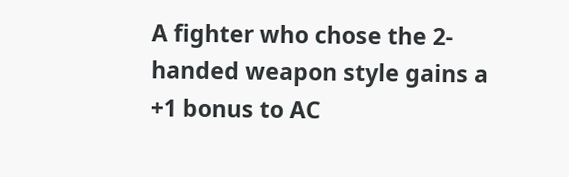A fighter who chose the 2-handed weapon style gains a +1 bonus to AC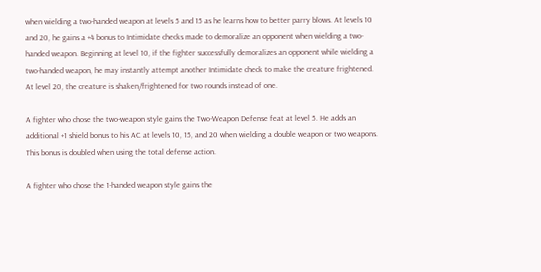when wielding a two-handed weapon at levels 5 and 15 as he learns how to better parry blows. At levels 10 and 20, he gains a +4 bonus to Intimidate checks made to demoralize an opponent when wielding a two-handed weapon. Beginning at level 10, if the fighter successfully demoralizes an opponent while wielding a two-handed weapon, he may instantly attempt another Intimidate check to make the creature frightened. At level 20, the creature is shaken/frightened for two rounds instead of one.

A fighter who chose the two-weapon style gains the Two-Weapon Defense feat at level 5. He adds an additional +1 shield bonus to his AC at levels 10, 15, and 20 when wielding a double weapon or two weapons. This bonus is doubled when using the total defense action.

A fighter who chose the 1-handed weapon style gains the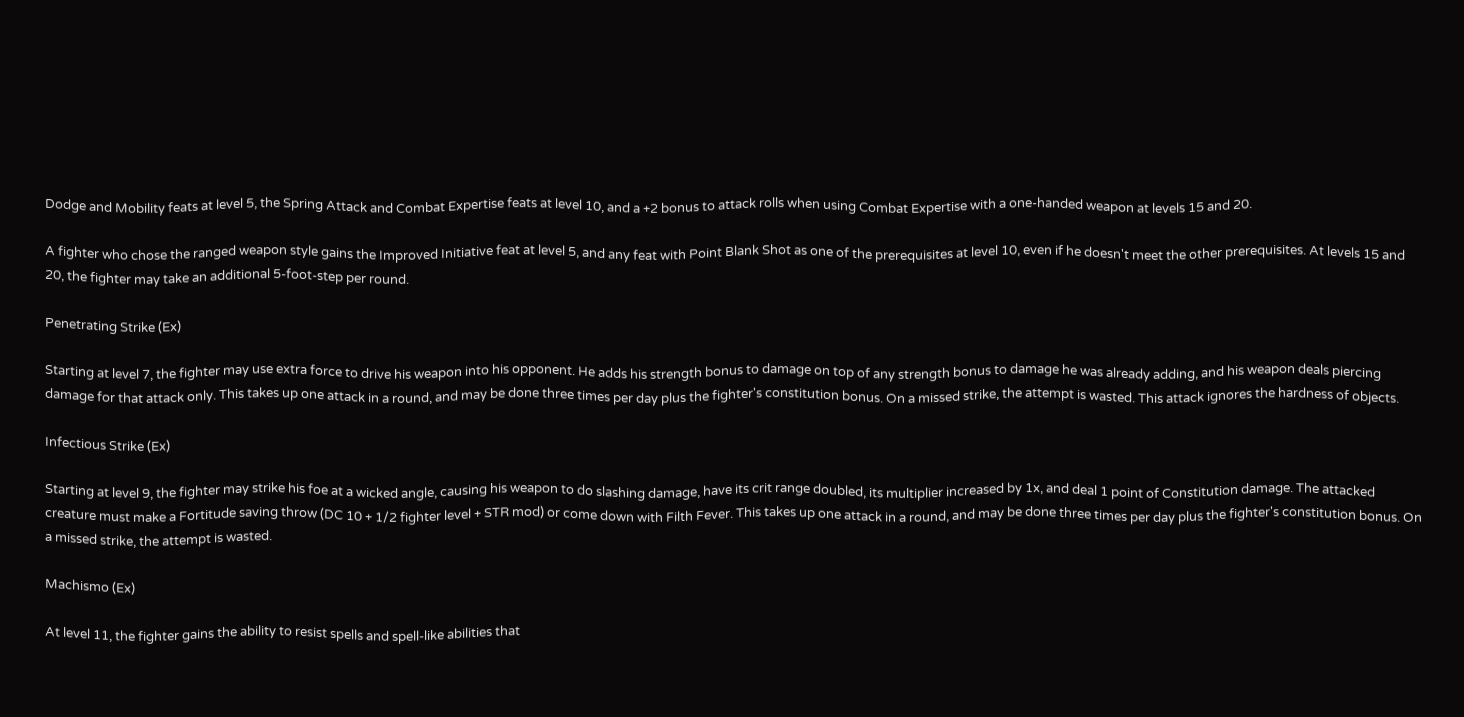Dodge and Mobility feats at level 5, the Spring Attack and Combat Expertise feats at level 10, and a +2 bonus to attack rolls when using Combat Expertise with a one-handed weapon at levels 15 and 20.

A fighter who chose the ranged weapon style gains the Improved Initiative feat at level 5, and any feat with Point Blank Shot as one of the prerequisites at level 10, even if he doesn't meet the other prerequisites. At levels 15 and 20, the fighter may take an additional 5-foot-step per round.

Penetrating Strike (Ex)

Starting at level 7, the fighter may use extra force to drive his weapon into his opponent. He adds his strength bonus to damage on top of any strength bonus to damage he was already adding, and his weapon deals piercing damage for that attack only. This takes up one attack in a round, and may be done three times per day plus the fighter's constitution bonus. On a missed strike, the attempt is wasted. This attack ignores the hardness of objects.

Infectious Strike (Ex)

Starting at level 9, the fighter may strike his foe at a wicked angle, causing his weapon to do slashing damage, have its crit range doubled, its multiplier increased by 1x, and deal 1 point of Constitution damage. The attacked creature must make a Fortitude saving throw (DC 10 + 1/2 fighter level + STR mod) or come down with Filth Fever. This takes up one attack in a round, and may be done three times per day plus the fighter's constitution bonus. On a missed strike, the attempt is wasted.

Machismo (Ex)

At level 11, the fighter gains the ability to resist spells and spell-like abilities that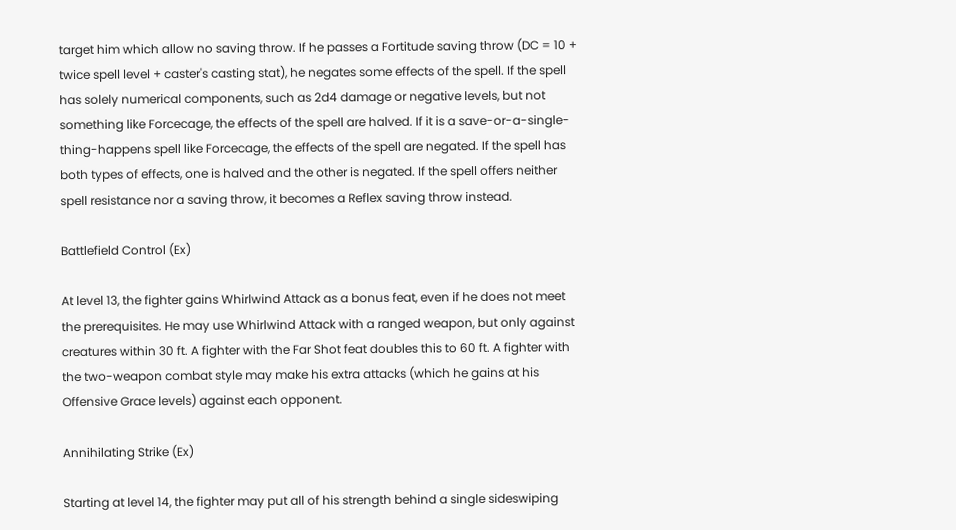target him which allow no saving throw. If he passes a Fortitude saving throw (DC = 10 + twice spell level + caster's casting stat), he negates some effects of the spell. If the spell has solely numerical components, such as 2d4 damage or negative levels, but not something like Forcecage, the effects of the spell are halved. If it is a save-or-a-single-thing-happens spell like Forcecage, the effects of the spell are negated. If the spell has both types of effects, one is halved and the other is negated. If the spell offers neither spell resistance nor a saving throw, it becomes a Reflex saving throw instead.

Battlefield Control (Ex)

At level 13, the fighter gains Whirlwind Attack as a bonus feat, even if he does not meet the prerequisites. He may use Whirlwind Attack with a ranged weapon, but only against creatures within 30 ft. A fighter with the Far Shot feat doubles this to 60 ft. A fighter with the two-weapon combat style may make his extra attacks (which he gains at his Offensive Grace levels) against each opponent.

Annihilating Strike (Ex)

Starting at level 14, the fighter may put all of his strength behind a single sideswiping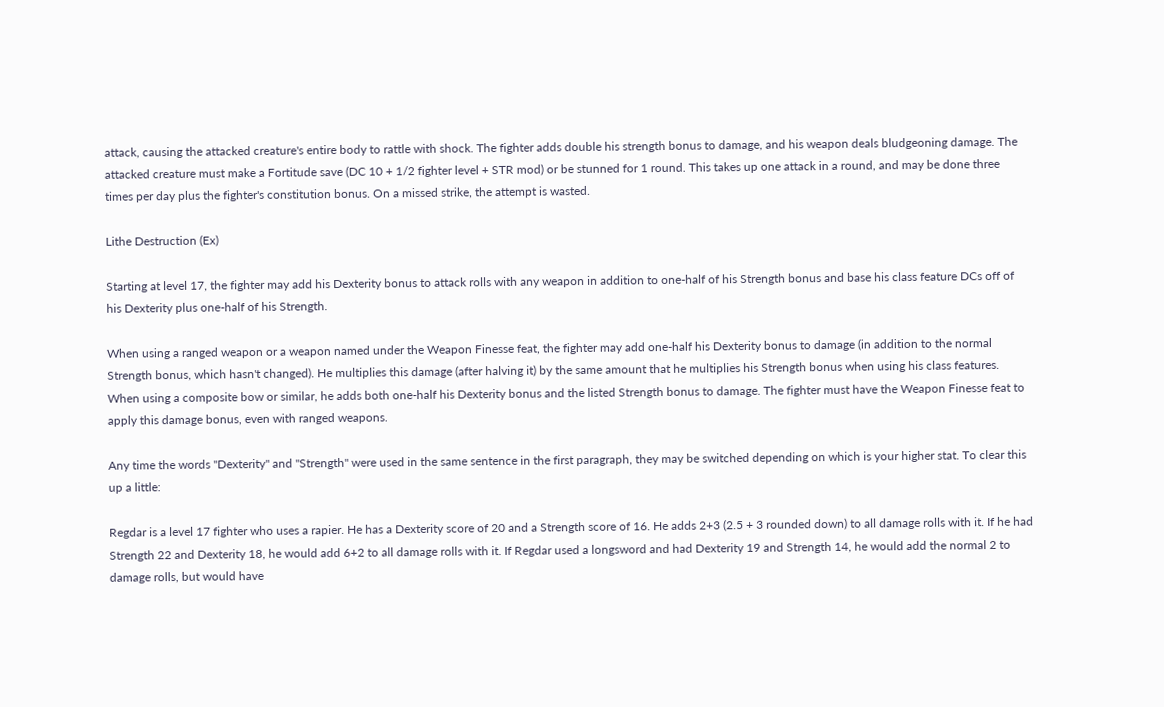attack, causing the attacked creature's entire body to rattle with shock. The fighter adds double his strength bonus to damage, and his weapon deals bludgeoning damage. The attacked creature must make a Fortitude save (DC 10 + 1/2 fighter level + STR mod) or be stunned for 1 round. This takes up one attack in a round, and may be done three times per day plus the fighter's constitution bonus. On a missed strike, the attempt is wasted.

Lithe Destruction (Ex)

Starting at level 17, the fighter may add his Dexterity bonus to attack rolls with any weapon in addition to one-half of his Strength bonus and base his class feature DCs off of his Dexterity plus one-half of his Strength.

When using a ranged weapon or a weapon named under the Weapon Finesse feat, the fighter may add one-half his Dexterity bonus to damage (in addition to the normal Strength bonus, which hasn't changed). He multiplies this damage (after halving it) by the same amount that he multiplies his Strength bonus when using his class features. When using a composite bow or similar, he adds both one-half his Dexterity bonus and the listed Strength bonus to damage. The fighter must have the Weapon Finesse feat to apply this damage bonus, even with ranged weapons.

Any time the words "Dexterity" and "Strength" were used in the same sentence in the first paragraph, they may be switched depending on which is your higher stat. To clear this up a little:

Regdar is a level 17 fighter who uses a rapier. He has a Dexterity score of 20 and a Strength score of 16. He adds 2+3 (2.5 + 3 rounded down) to all damage rolls with it. If he had Strength 22 and Dexterity 18, he would add 6+2 to all damage rolls with it. If Regdar used a longsword and had Dexterity 19 and Strength 14, he would add the normal 2 to damage rolls, but would have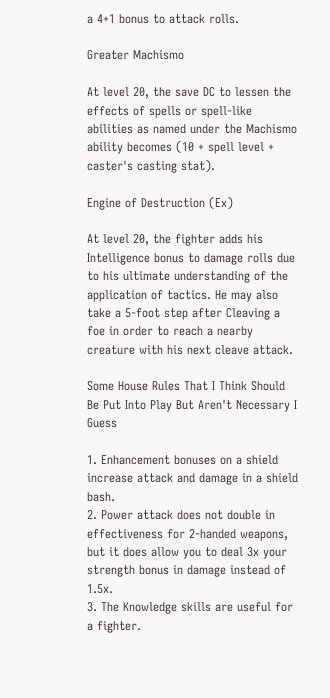a 4+1 bonus to attack rolls.

Greater Machismo

At level 20, the save DC to lessen the effects of spells or spell-like abilities as named under the Machismo ability becomes (10 + spell level + caster's casting stat).

Engine of Destruction (Ex)

At level 20, the fighter adds his Intelligence bonus to damage rolls due to his ultimate understanding of the application of tactics. He may also take a 5-foot step after Cleaving a foe in order to reach a nearby creature with his next cleave attack.

Some House Rules That I Think Should Be Put Into Play But Aren't Necessary I Guess

1. Enhancement bonuses on a shield increase attack and damage in a shield bash.
2. Power attack does not double in effectiveness for 2-handed weapons, but it does allow you to deal 3x your strength bonus in damage instead of 1.5x.
3. The Knowledge skills are useful for a fighter.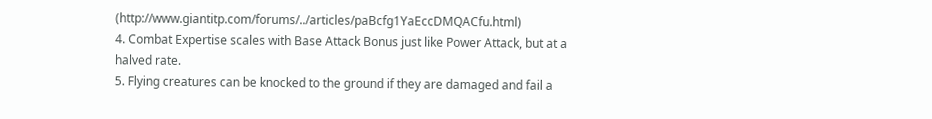(http://www.giantitp.com/forums/../articles/paBcfg1YaEccDMQACfu.html)
4. Combat Expertise scales with Base Attack Bonus just like Power Attack, but at a halved rate.
5. Flying creatures can be knocked to the ground if they are damaged and fail a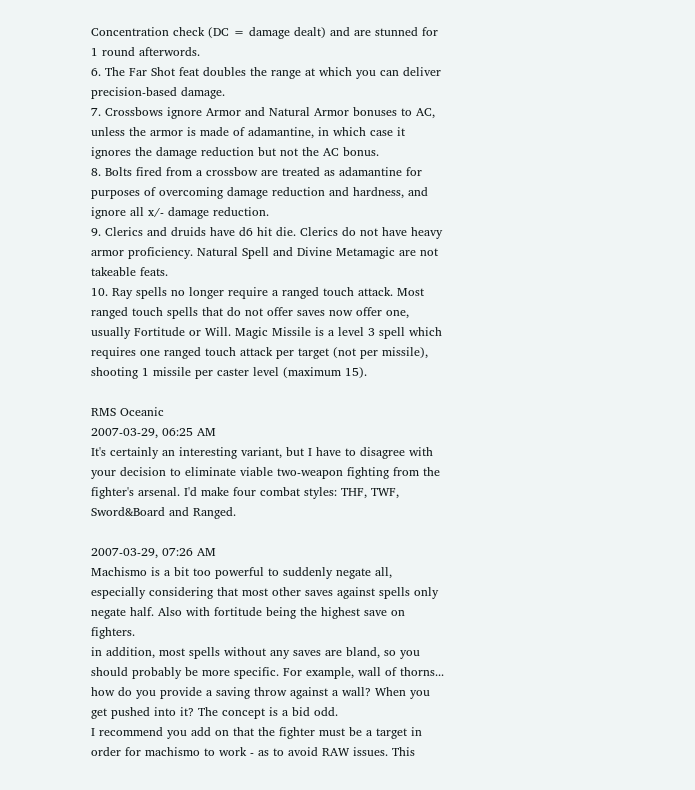Concentration check (DC = damage dealt) and are stunned for 1 round afterwords.
6. The Far Shot feat doubles the range at which you can deliver precision-based damage.
7. Crossbows ignore Armor and Natural Armor bonuses to AC, unless the armor is made of adamantine, in which case it ignores the damage reduction but not the AC bonus.
8. Bolts fired from a crossbow are treated as adamantine for purposes of overcoming damage reduction and hardness, and ignore all x/- damage reduction.
9. Clerics and druids have d6 hit die. Clerics do not have heavy armor proficiency. Natural Spell and Divine Metamagic are not takeable feats.
10. Ray spells no longer require a ranged touch attack. Most ranged touch spells that do not offer saves now offer one, usually Fortitude or Will. Magic Missile is a level 3 spell which requires one ranged touch attack per target (not per missile), shooting 1 missile per caster level (maximum 15).

RMS Oceanic
2007-03-29, 06:25 AM
It's certainly an interesting variant, but I have to disagree with your decision to eliminate viable two-weapon fighting from the fighter's arsenal. I'd make four combat styles: THF, TWF, Sword&Board and Ranged.

2007-03-29, 07:26 AM
Machismo is a bit too powerful to suddenly negate all, especially considering that most other saves against spells only negate half. Also with fortitude being the highest save on fighters.
in addition, most spells without any saves are bland, so you should probably be more specific. For example, wall of thorns... how do you provide a saving throw against a wall? When you get pushed into it? The concept is a bid odd.
I recommend you add on that the fighter must be a target in order for machismo to work - as to avoid RAW issues. This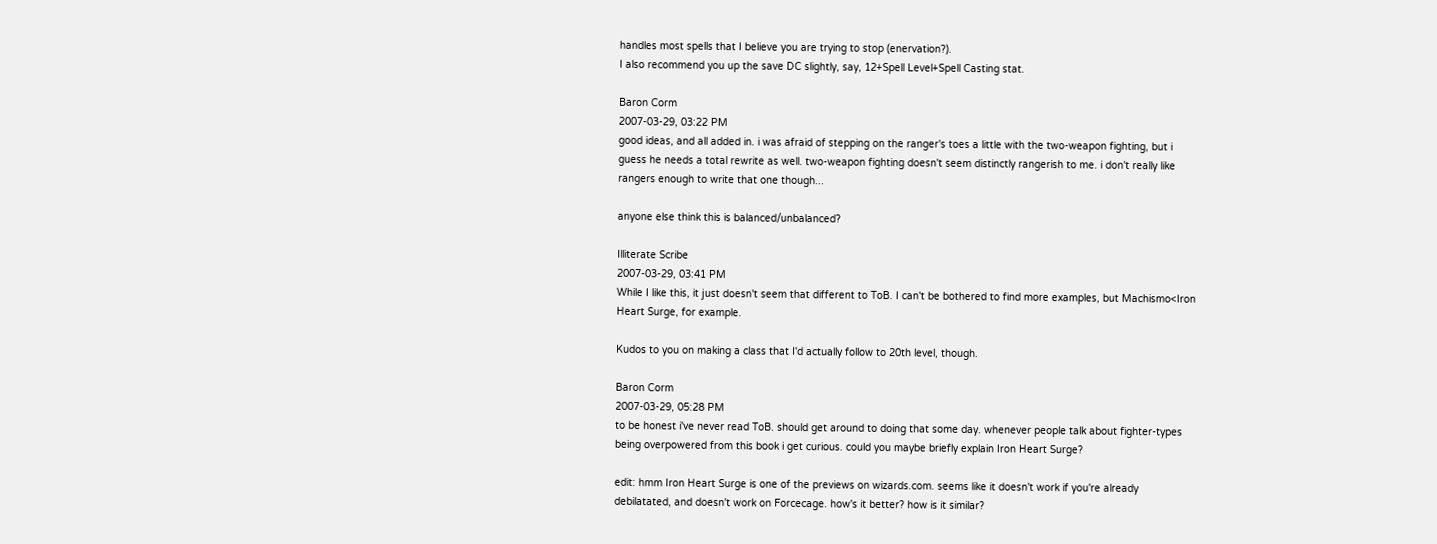handles most spells that I believe you are trying to stop (enervation?).
I also recommend you up the save DC slightly, say, 12+Spell Level+Spell Casting stat.

Baron Corm
2007-03-29, 03:22 PM
good ideas, and all added in. i was afraid of stepping on the ranger's toes a little with the two-weapon fighting, but i guess he needs a total rewrite as well. two-weapon fighting doesn't seem distinctly rangerish to me. i don't really like rangers enough to write that one though...

anyone else think this is balanced/unbalanced?

Illiterate Scribe
2007-03-29, 03:41 PM
While I like this, it just doesn't seem that different to ToB. I can't be bothered to find more examples, but Machismo<Iron Heart Surge, for example.

Kudos to you on making a class that I'd actually follow to 20th level, though.

Baron Corm
2007-03-29, 05:28 PM
to be honest i've never read ToB. should get around to doing that some day. whenever people talk about fighter-types being overpowered from this book i get curious. could you maybe briefly explain Iron Heart Surge?

edit: hmm Iron Heart Surge is one of the previews on wizards.com. seems like it doesn't work if you're already debilatated, and doesn't work on Forcecage. how's it better? how is it similar?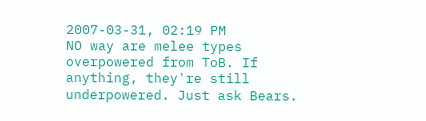2007-03-31, 02:19 PM
NO way are melee types overpowered from ToB. If anything, they're still underpowered. Just ask Bears.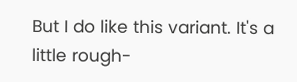But I do like this variant. It's a little rough-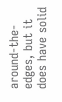around-the-edges, but it does have solid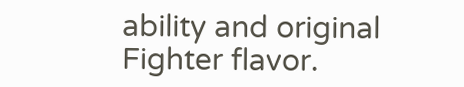ability and original Fighter flavor.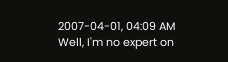2007-04-01, 04:09 AM
Well, I'm no expert on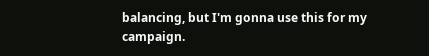balancing, but I'm gonna use this for my campaign.